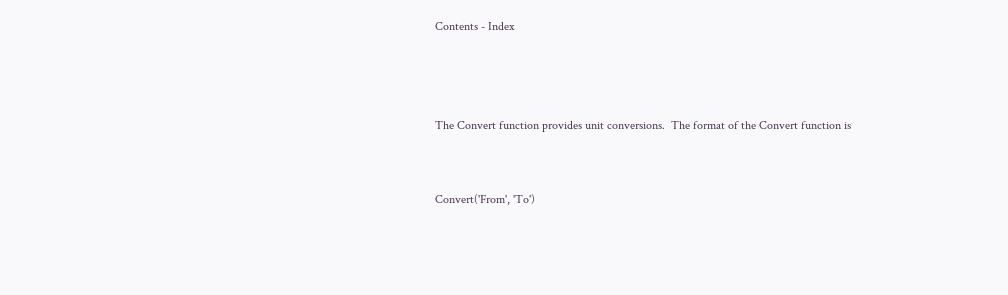Contents - Index



The Convert function provides unit conversions.  The format of the Convert function is


Convert('From', 'To')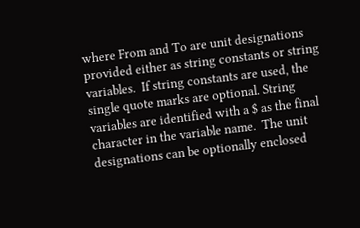where From and To are unit designations provided either as string constants or string variables.  If string constants are used, the single quote marks are optional. String variables are identified with a $ as the final character in the variable name.  The unit designations can be optionally enclosed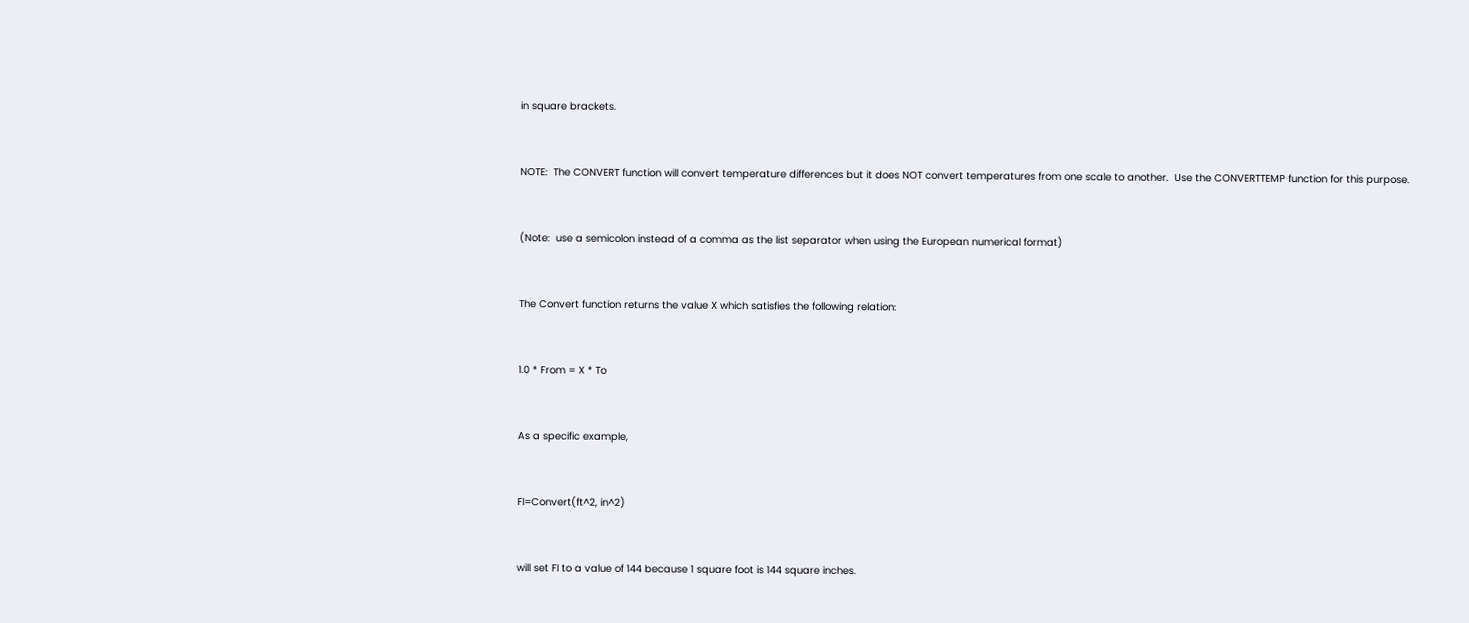in square brackets.


NOTE:  The CONVERT function will convert temperature differences but it does NOT convert temperatures from one scale to another.  Use the CONVERTTEMP function for this purpose.


(Note:  use a semicolon instead of a comma as the list separator when using the European numerical format)


The Convert function returns the value X which satisfies the following relation:


1.0 * From = X * To


As a specific example,


FI=Convert(ft^2, in^2)


will set FI to a value of 144 because 1 square foot is 144 square inches.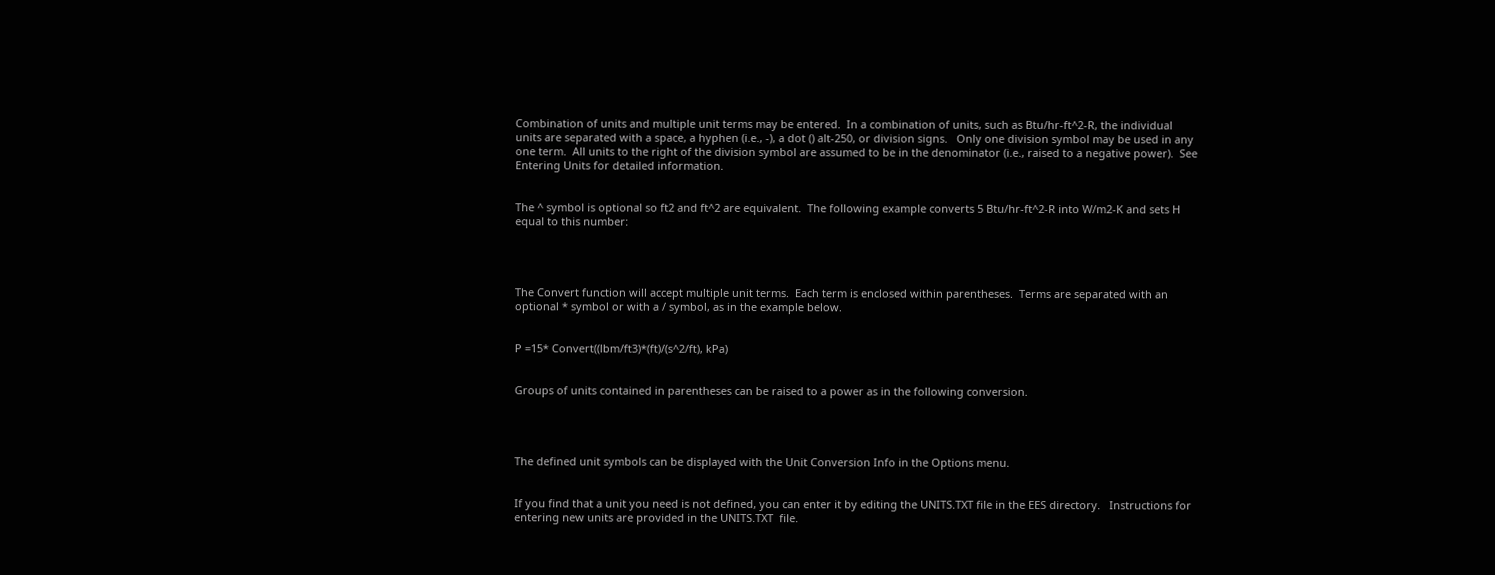Combination of units and multiple unit terms may be entered.  In a combination of units, such as Btu/hr-ft^2-R, the individual units are separated with a space, a hyphen (i.e., -), a dot () alt-250, or division signs.   Only one division symbol may be used in any one term.  All units to the right of the division symbol are assumed to be in the denominator (i.e., raised to a negative power).  See Entering Units for detailed information.


The ^ symbol is optional so ft2 and ft^2 are equivalent.  The following example converts 5 Btu/hr-ft^2-R into W/m2-K and sets H equal to this number:




The Convert function will accept multiple unit terms.  Each term is enclosed within parentheses.  Terms are separated with an optional * symbol or with a / symbol, as in the example below.


P =15* Convert((lbm/ft3)*(ft)/(s^2/ft), kPa)


Groups of units contained in parentheses can be raised to a power as in the following conversion.




The defined unit symbols can be displayed with the Unit Conversion Info in the Options menu.


If you find that a unit you need is not defined, you can enter it by editing the UNITS.TXT file in the EES directory.   Instructions for entering new units are provided in the UNITS.TXT  file.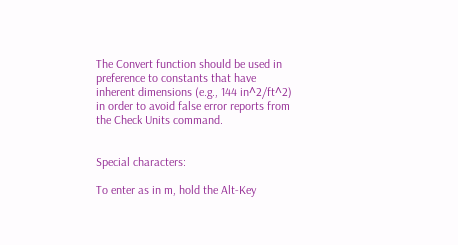The Convert function should be used in preference to constants that have inherent dimensions (e.g., 144 in^2/ft^2) in order to avoid false error reports from the Check Units command.


Special characters:

To enter as in m, hold the Alt-Key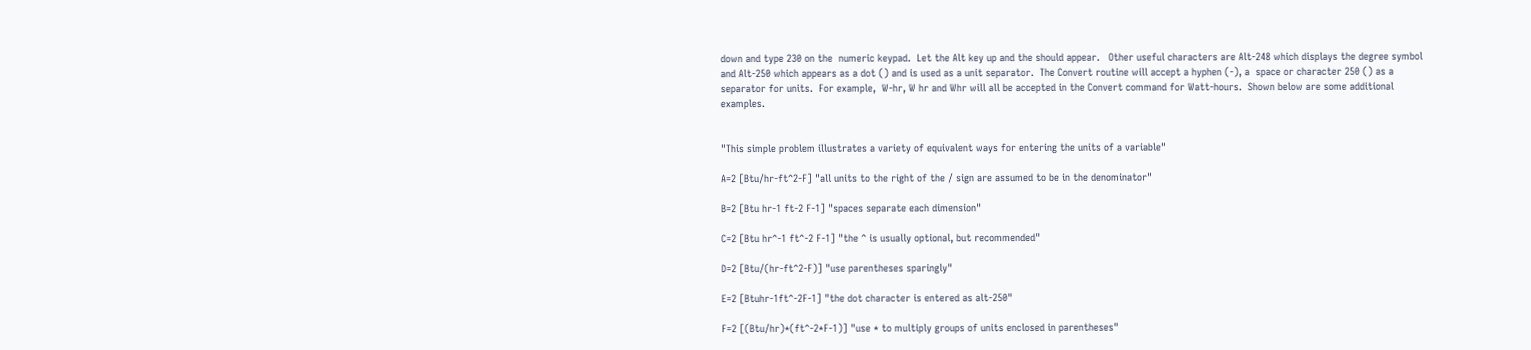down and type 230 on the  numeric keypad.  Let the Alt key up and the should appear.   Other useful characters are Alt-248 which displays the degree symbol   and Alt-250 which appears as a dot () and is used as a unit separator.  The Convert routine will accept a hyphen (-), a  space or character 250 () as a separator for units.  For example,  W-hr, W hr and Whr will all be accepted in the Convert command for Watt-hours.  Shown below are some additional examples.


"This simple problem illustrates a variety of equivalent ways for entering the units of a variable"

A=2 [Btu/hr-ft^2-F] "all units to the right of the / sign are assumed to be in the denominator"

B=2 [Btu hr-1 ft-2 F-1] "spaces separate each dimension"

C=2 [Btu hr^-1 ft^-2 F-1] "the ^ is usually optional, but recommended"

D=2 [Btu/(hr-ft^2-F)] "use parentheses sparingly"

E=2 [Btuhr-1ft^-2F-1] "the dot character is entered as alt-250"

F=2 [(Btu/hr)*(ft^-2*F-1)] "use * to multiply groups of units enclosed in parentheses"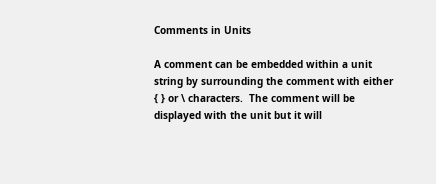Comments in Units

A comment can be embedded within a unit string by surrounding the comment with either { } or \ characters.  The comment will be displayed with the unit but it will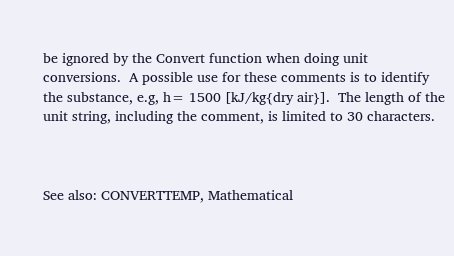be ignored by the Convert function when doing unit conversions.  A possible use for these comments is to identify the substance, e.g, h= 1500 [kJ/kg{dry air}].  The length of the unit string, including the comment, is limited to 30 characters.



See also: CONVERTTEMP, Mathematical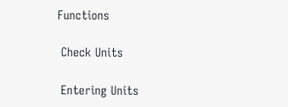Functions

 Check Units

 Entering Units